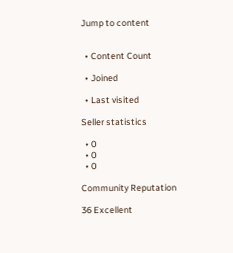Jump to content


  • Content Count

  • Joined

  • Last visited

Seller statistics

  • 0
  • 0
  • 0

Community Reputation

36 Excellent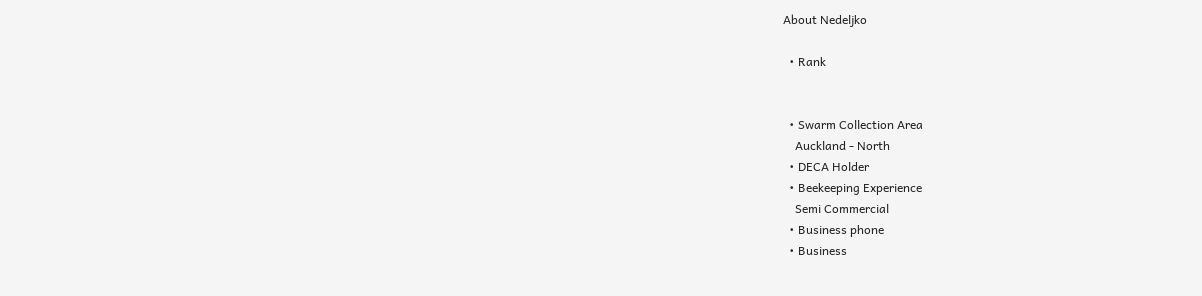About Nedeljko

  • Rank


  • Swarm Collection Area
    Auckland - North
  • DECA Holder
  • Beekeeping Experience
    Semi Commercial
  • Business phone
  • Business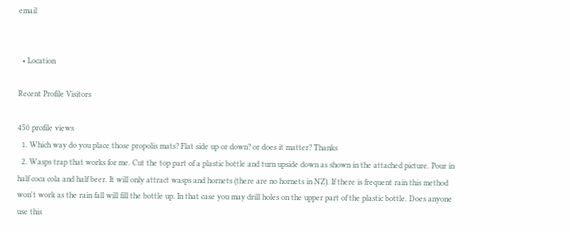email


  • Location

Recent Profile Visitors

450 profile views
  1. Which way do you place those propolis mats? Flat side up or down? or does it matter? Thanks
  2. Wasps trap that works for me. Cut the top part of a plastic bottle and turn upside down as shown in the attached picture. Pour in half coca cola and half beer. It will only attract wasps and hornets (there are no hornets in NZ). If there is frequent rain this method won't work as the rain fall will fill the bottle up. In that case you may drill holes on the upper part of the plastic bottle. Does anyone use this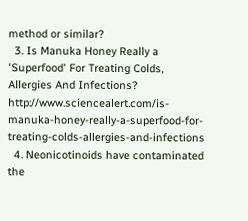method or similar?
  3. Is Manuka Honey Really a 'Superfood' For Treating Colds, Allergies And Infections? http://www.sciencealert.com/is-manuka-honey-really-a-superfood-for-treating-colds-allergies-and-infections
  4. Neonicotinoids have contaminated the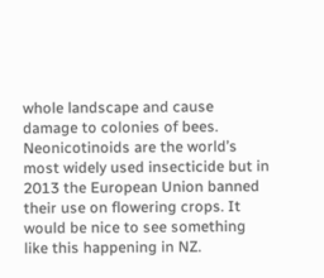whole landscape and cause damage to colonies of bees. Neonicotinoids are the world’s most widely used insecticide but in 2013 the European Union banned their use on flowering crops. It would be nice to see something like this happening in NZ.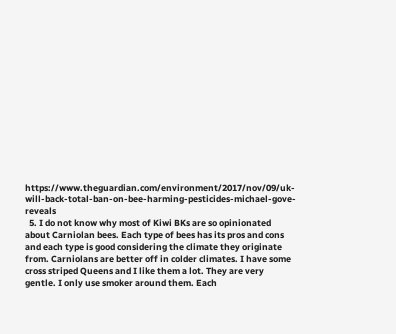https://www.theguardian.com/environment/2017/nov/09/uk-will-back-total-ban-on-bee-harming-pesticides-michael-gove-reveals
  5. I do not know why most of Kiwi BKs are so opinionated about Carniolan bees. Each type of bees has its pros and cons and each type is good considering the climate they originate from. Carniolans are better off in colder climates. I have some cross striped Queens and I like them a lot. They are very gentle. I only use smoker around them. Each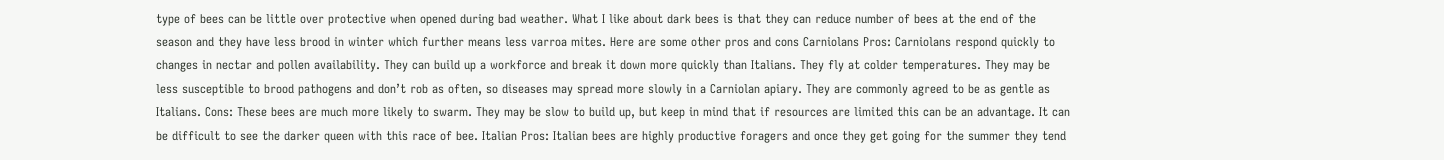type of bees can be little over protective when opened during bad weather. What I like about dark bees is that they can reduce number of bees at the end of the season and they have less brood in winter which further means less varroa mites. Here are some other pros and cons Carniolans Pros: Carniolans respond quickly to changes in nectar and pollen availability. They can build up a workforce and break it down more quickly than Italians. They fly at colder temperatures. They may be less susceptible to brood pathogens and don’t rob as often, so diseases may spread more slowly in a Carniolan apiary. They are commonly agreed to be as gentle as Italians. Cons: These bees are much more likely to swarm. They may be slow to build up, but keep in mind that if resources are limited this can be an advantage. It can be difficult to see the darker queen with this race of bee. Italian Pros: Italian bees are highly productive foragers and once they get going for the summer they tend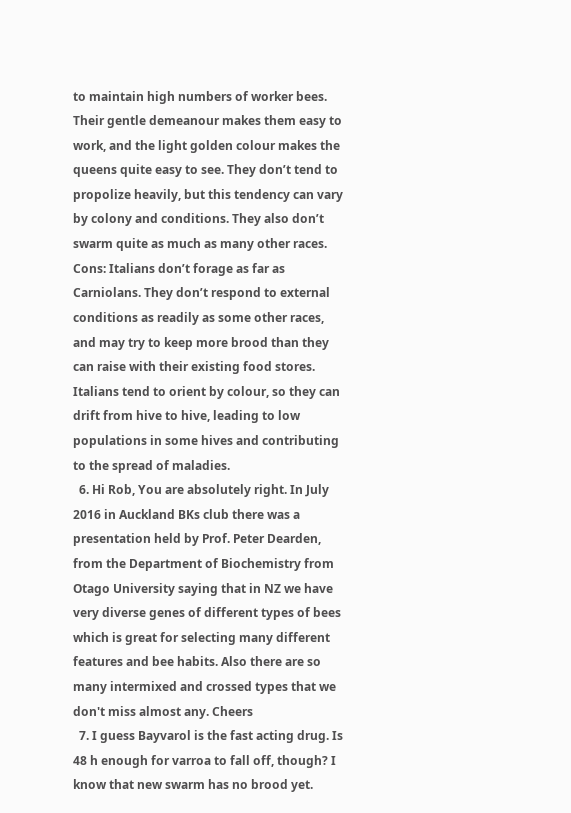to maintain high numbers of worker bees. Their gentle demeanour makes them easy to work, and the light golden colour makes the queens quite easy to see. They don’t tend to propolize heavily, but this tendency can vary by colony and conditions. They also don’t swarm quite as much as many other races. Cons: Italians don’t forage as far as Carniolans. They don’t respond to external conditions as readily as some other races, and may try to keep more brood than they can raise with their existing food stores. Italians tend to orient by colour, so they can drift from hive to hive, leading to low populations in some hives and contributing to the spread of maladies.
  6. Hi Rob, You are absolutely right. In July 2016 in Auckland BKs club there was a presentation held by Prof. Peter Dearden, from the Department of Biochemistry from Otago University saying that in NZ we have very diverse genes of different types of bees which is great for selecting many different features and bee habits. Also there are so many intermixed and crossed types that we don't miss almost any. Cheers
  7. I guess Bayvarol is the fast acting drug. Is 48 h enough for varroa to fall off, though? I know that new swarm has no brood yet.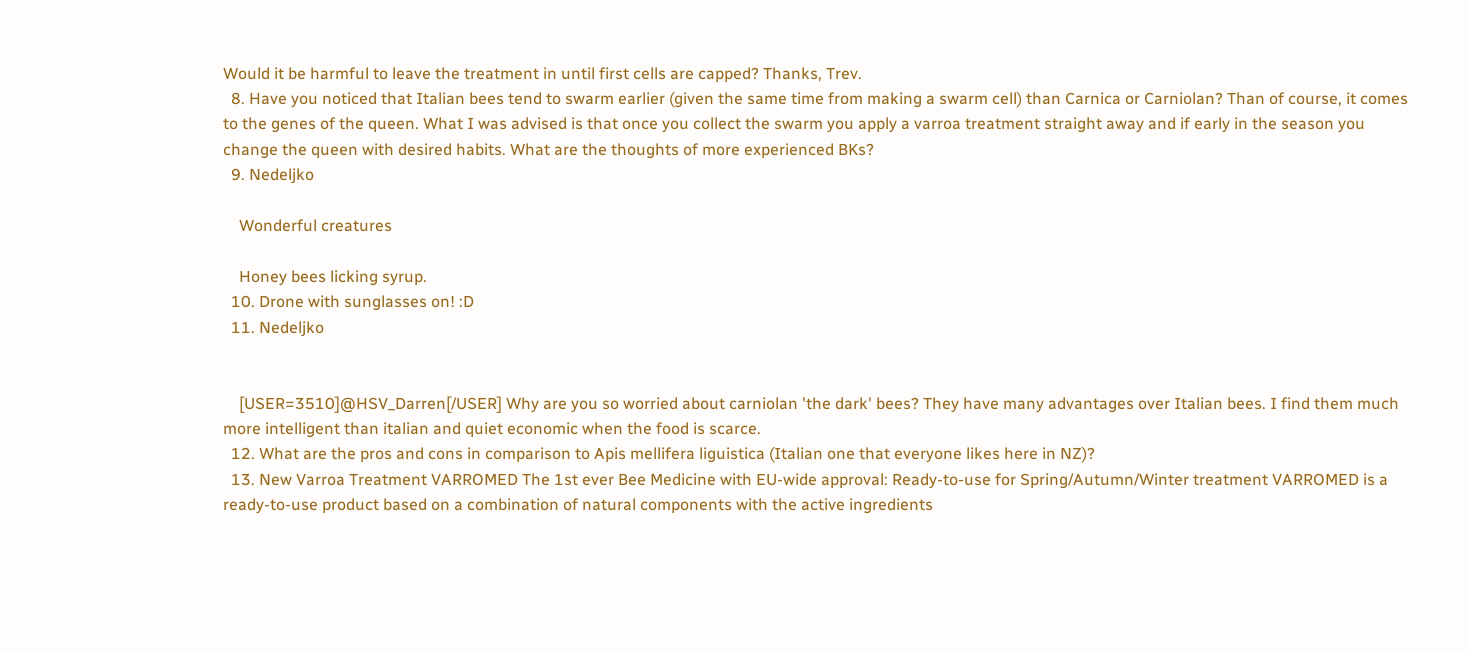Would it be harmful to leave the treatment in until first cells are capped? Thanks, Trev.
  8. Have you noticed that Italian bees tend to swarm earlier (given the same time from making a swarm cell) than Carnica or Carniolan? Than of course, it comes to the genes of the queen. What I was advised is that once you collect the swarm you apply a varroa treatment straight away and if early in the season you change the queen with desired habits. What are the thoughts of more experienced BKs?
  9. Nedeljko

    Wonderful creatures

    Honey bees licking syrup.
  10. Drone with sunglasses on! :D
  11. Nedeljko


    [USER=3510]@HSV_Darren[/USER] Why are you so worried about carniolan 'the dark' bees? They have many advantages over Italian bees. I find them much more intelligent than italian and quiet economic when the food is scarce.
  12. What are the pros and cons in comparison to Apis mellifera liguistica (Italian one that everyone likes here in NZ)?
  13. New Varroa Treatment VARROMED The 1st ever Bee Medicine with EU-wide approval: Ready-to-use for Spring/Autumn/Winter treatment VARROMED is a ready-to-use product based on a combination of natural components with the active ingredients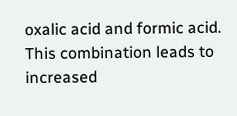oxalic acid and formic acid. This combination leads to increased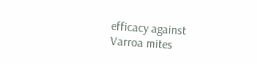efficacy against Varroa mites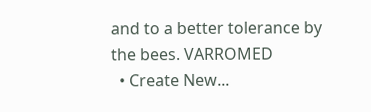and to a better tolerance by the bees. VARROMED
  • Create New...